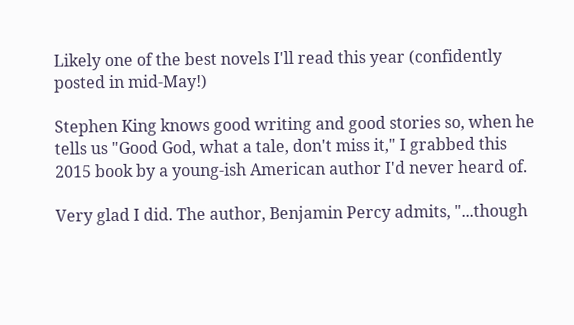Likely one of the best novels I'll read this year (confidently posted in mid-May!)

Stephen King knows good writing and good stories so, when he tells us "Good God, what a tale, don't miss it," I grabbed this 2015 book by a young-ish American author I'd never heard of.

Very glad I did. The author, Benjamin Percy admits, "...though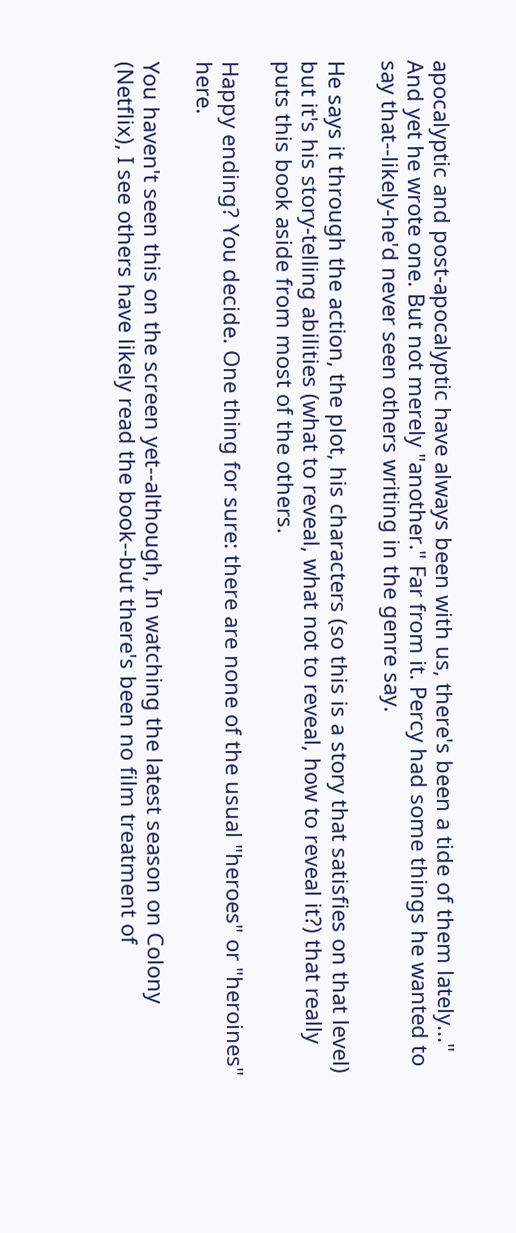apocalyptic and post-apocalyptic have always been with us, there's been a tide of them lately..." And yet he wrote one. But not merely "another." Far from it. Percy had some things he wanted to say that--likely-he'd never seen others writing in the genre say.

He says it through the action, the plot, his characters (so this is a story that satisfies on that level) but it's his story-telling abilities (what to reveal, what not to reveal, how to reveal it?) that really puts this book aside from most of the others.

Happy ending? You decide. One thing for sure: there are none of the usual "heroes" or "heroines" here.

You haven't seen this on the screen yet--although, In watching the latest season on Colony (Netflix), I see others have likely read the book--but there's been no film treatment of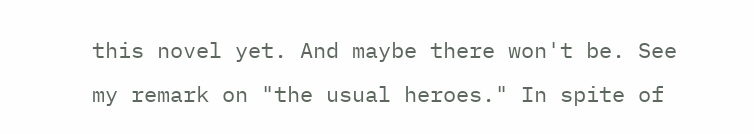this novel yet. And maybe there won't be. See my remark on "the usual heroes." In spite of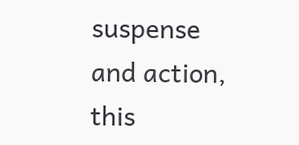suspense and action, this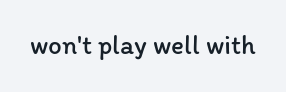won't play well with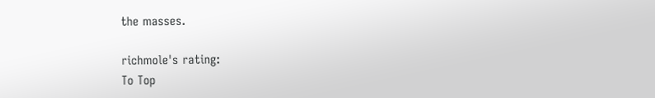the masses.

richmole's rating:
To Top